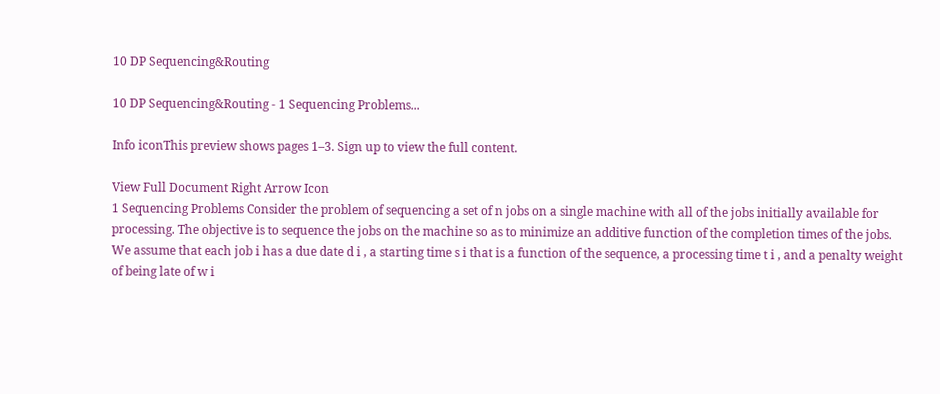10 DP Sequencing&Routing

10 DP Sequencing&Routing - 1 Sequencing Problems...

Info iconThis preview shows pages 1–3. Sign up to view the full content.

View Full Document Right Arrow Icon
1 Sequencing Problems Consider the problem of sequencing a set of n jobs on a single machine with all of the jobs initially available for processing. The objective is to sequence the jobs on the machine so as to minimize an additive function of the completion times of the jobs. We assume that each job i has a due date d i , a starting time s i that is a function of the sequence, a processing time t i , and a penalty weight of being late of w i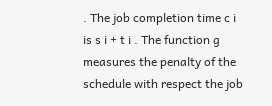. The job completion time c i is s i + t i . The function g measures the penalty of the schedule with respect the job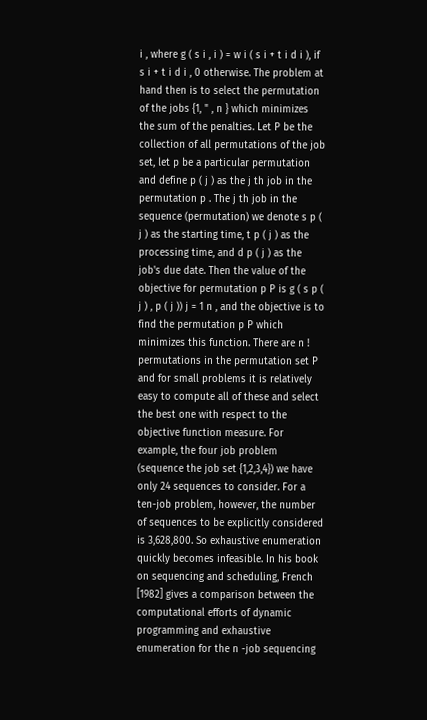i , where g ( s i , i ) = w i ( s i + t i d i ), if s i + t i d i , 0 otherwise. The problem at hand then is to select the permutation of the jobs {1, " , n } which minimizes the sum of the penalties. Let P be the collection of all permutations of the job set, let p be a particular permutation and define p ( j ) as the j th job in the permutation p . The j th job in the sequence (permutation) we denote s p ( j ) as the starting time, t p ( j ) as the processing time, and d p ( j ) as the job's due date. Then the value of the objective for permutation p P is g ( s p ( j ) , p ( j )) j = 1 n , and the objective is to find the permutation p P which minimizes this function. There are n ! permutations in the permutation set P and for small problems it is relatively easy to compute all of these and select the best one with respect to the objective function measure. For example, the four job problem (sequence the job set {1,2,3,4}) we have only 24 sequences to consider. For a ten-job problem, however, the number of sequences to be explicitly considered is 3,628,800. So exhaustive enumeration quickly becomes infeasible. In his book on sequencing and scheduling, French [1982] gives a comparison between the computational efforts of dynamic programming and exhaustive enumeration for the n -job sequencing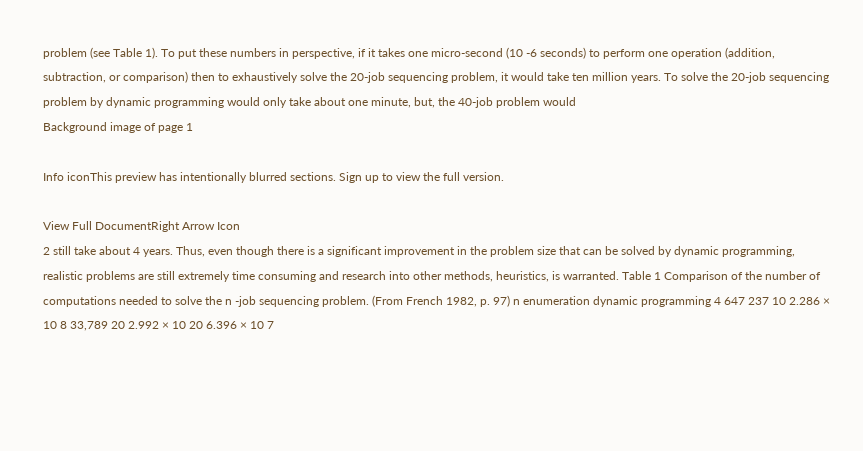problem (see Table 1). To put these numbers in perspective, if it takes one micro-second (10 -6 seconds) to perform one operation (addition, subtraction, or comparison) then to exhaustively solve the 20-job sequencing problem, it would take ten million years. To solve the 20-job sequencing problem by dynamic programming would only take about one minute, but, the 40-job problem would
Background image of page 1

Info iconThis preview has intentionally blurred sections. Sign up to view the full version.

View Full DocumentRight Arrow Icon
2 still take about 4 years. Thus, even though there is a significant improvement in the problem size that can be solved by dynamic programming, realistic problems are still extremely time consuming and research into other methods, heuristics, is warranted. Table 1 Comparison of the number of computations needed to solve the n -job sequencing problem. (From French 1982, p. 97) n enumeration dynamic programming 4 647 237 10 2.286 × 10 8 33,789 20 2.992 × 10 20 6.396 × 10 7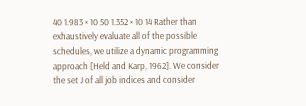40 1.983 × 10 50 1.352 × 10 14 Rather than exhaustively evaluate all of the possible schedules, we utilize a dynamic programming approach [Held and Karp, 1962]. We consider the set J of all job indices and consider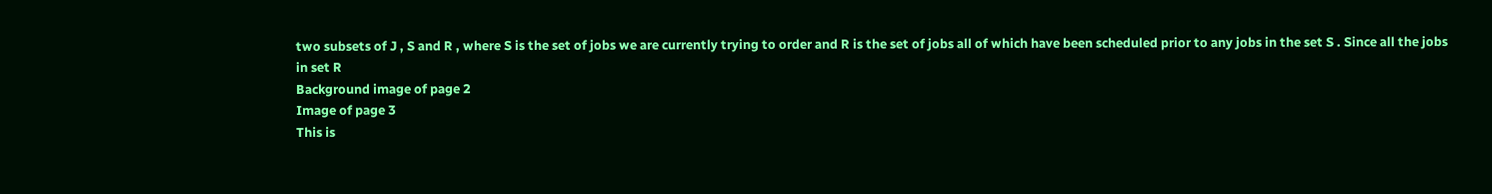two subsets of J , S and R , where S is the set of jobs we are currently trying to order and R is the set of jobs all of which have been scheduled prior to any jobs in the set S . Since all the jobs in set R
Background image of page 2
Image of page 3
This is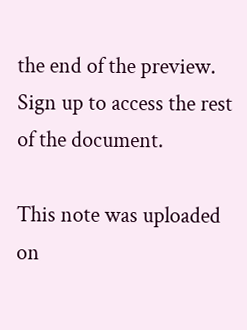the end of the preview. Sign up to access the rest of the document.

This note was uploaded on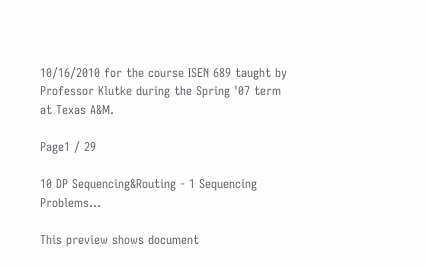10/16/2010 for the course ISEN 689 taught by Professor Klutke during the Spring '07 term at Texas A&M.

Page1 / 29

10 DP Sequencing&Routing - 1 Sequencing Problems...

This preview shows document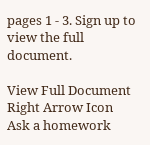pages 1 - 3. Sign up to view the full document.

View Full Document Right Arrow Icon
Ask a homework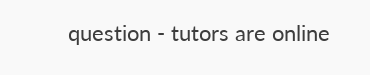question - tutors are online